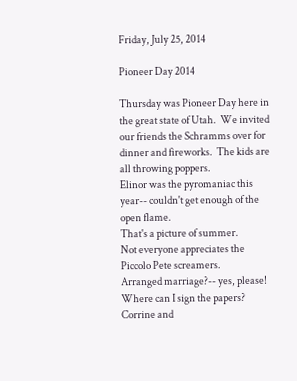Friday, July 25, 2014

Pioneer Day 2014

Thursday was Pioneer Day here in the great state of Utah.  We invited our friends the Schramms over for dinner and fireworks.  The kids are all throwing poppers.
Elinor was the pyromaniac this year-- couldn't get enough of the open flame.
That's a picture of summer.
Not everyone appreciates the Piccolo Pete screamers.
Arranged marriage?-- yes, please!  Where can I sign the papers?
Corrine and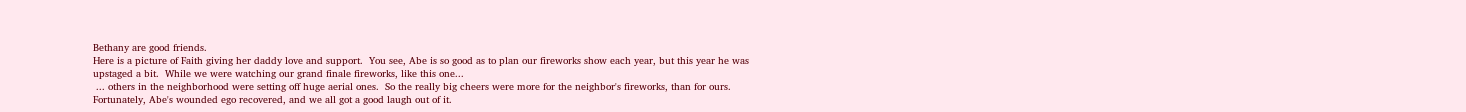Bethany are good friends.
Here is a picture of Faith giving her daddy love and support.  You see, Abe is so good as to plan our fireworks show each year, but this year he was upstaged a bit.  While we were watching our grand finale fireworks, like this one...
 ... others in the neighborhood were setting off huge aerial ones.  So the really big cheers were more for the neighbor's fireworks, than for ours.
Fortunately, Abe's wounded ego recovered, and we all got a good laugh out of it.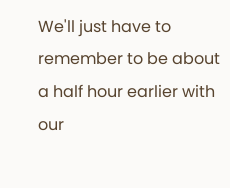We'll just have to remember to be about a half hour earlier with our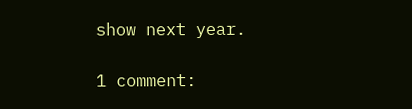show next year.

1 comment: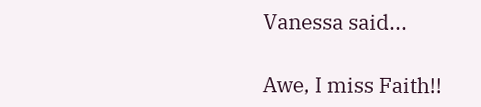Vanessa said...

Awe, I miss Faith!!